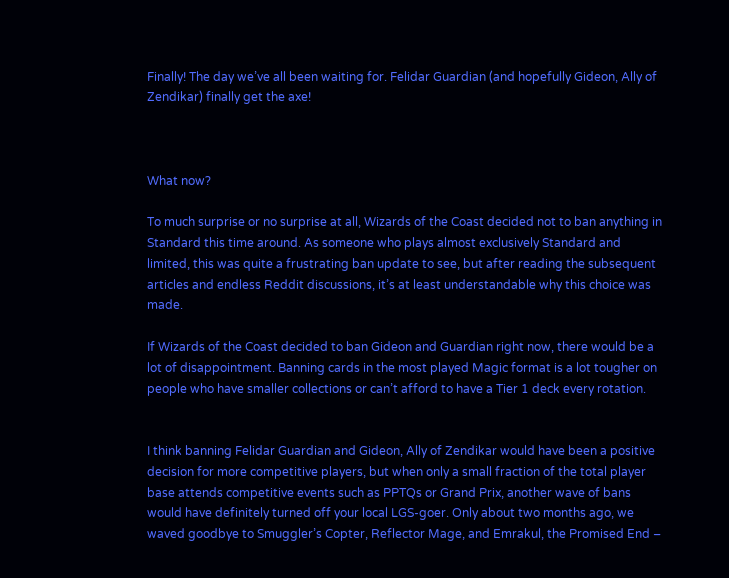Finally! The day we’ve all been waiting for. Felidar Guardian (and hopefully Gideon, Ally of Zendikar) finally get the axe!



What now?

To much surprise or no surprise at all, Wizards of the Coast decided not to ban anything in Standard this time around. As someone who plays almost exclusively Standard and limited, this was quite a frustrating ban update to see, but after reading the subsequent articles and endless Reddit discussions, it’s at least understandable why this choice was made.

If Wizards of the Coast decided to ban Gideon and Guardian right now, there would be a lot of disappointment. Banning cards in the most played Magic format is a lot tougher on people who have smaller collections or can’t afford to have a Tier 1 deck every rotation.


I think banning Felidar Guardian and Gideon, Ally of Zendikar would have been a positive decision for more competitive players, but when only a small fraction of the total player base attends competitive events such as PPTQs or Grand Prix, another wave of bans would have definitely turned off your local LGS-goer. Only about two months ago, we waved goodbye to Smuggler’s Copter, Reflector Mage, and Emrakul, the Promised End –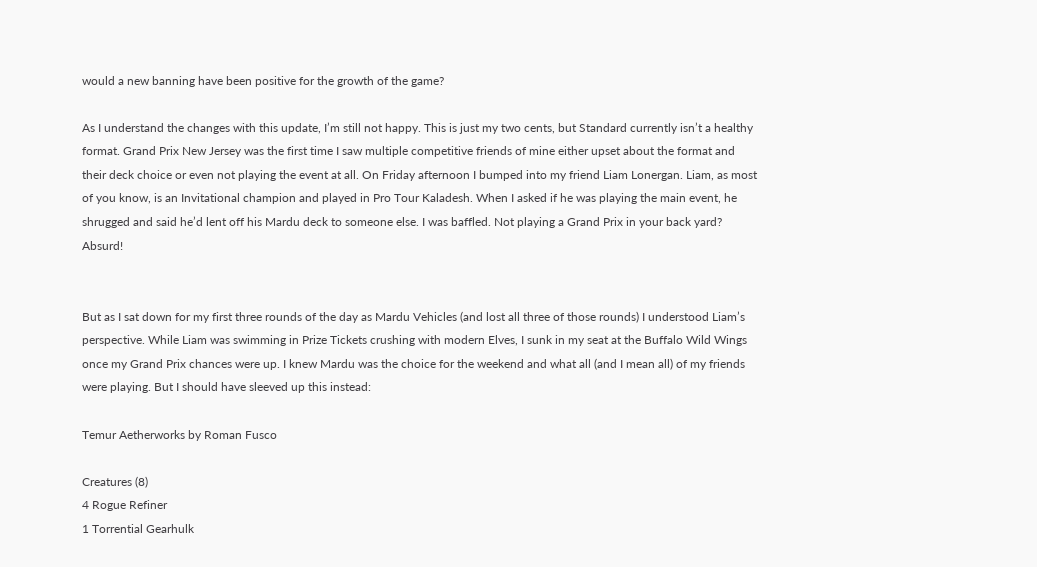would a new banning have been positive for the growth of the game?

As I understand the changes with this update, I’m still not happy. This is just my two cents, but Standard currently isn’t a healthy format. Grand Prix New Jersey was the first time I saw multiple competitive friends of mine either upset about the format and their deck choice or even not playing the event at all. On Friday afternoon I bumped into my friend Liam Lonergan. Liam, as most of you know, is an Invitational champion and played in Pro Tour Kaladesh. When I asked if he was playing the main event, he shrugged and said he’d lent off his Mardu deck to someone else. I was baffled. Not playing a Grand Prix in your back yard? Absurd!


But as I sat down for my first three rounds of the day as Mardu Vehicles (and lost all three of those rounds) I understood Liam’s perspective. While Liam was swimming in Prize Tickets crushing with modern Elves, I sunk in my seat at the Buffalo Wild Wings once my Grand Prix chances were up. I knew Mardu was the choice for the weekend and what all (and I mean all) of my friends were playing. But I should have sleeved up this instead:

Temur Aetherworks by Roman Fusco

Creatures (8)
4 Rogue Refiner
1 Torrential Gearhulk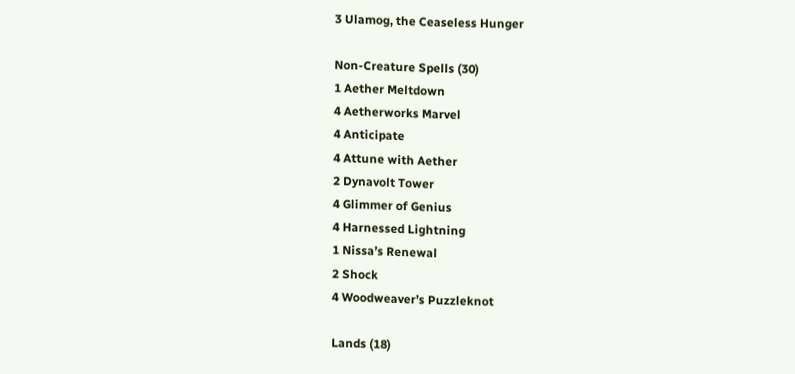3 Ulamog, the Ceaseless Hunger

Non-Creature Spells (30)
1 Aether Meltdown
4 Aetherworks Marvel
4 Anticipate
4 Attune with Aether
2 Dynavolt Tower
4 Glimmer of Genius
4 Harnessed Lightning
1 Nissa’s Renewal
2 Shock
4 Woodweaver’s Puzzleknot

Lands (18)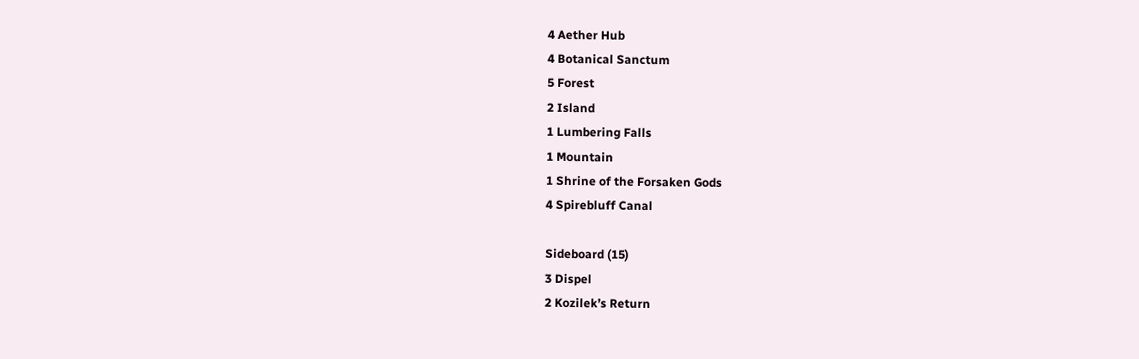4 Aether Hub
4 Botanical Sanctum
5 Forest
2 Island
1 Lumbering Falls
1 Mountain
1 Shrine of the Forsaken Gods
4 Spirebluff Canal

Sideboard (15)
3 Dispel
2 Kozilek’s Return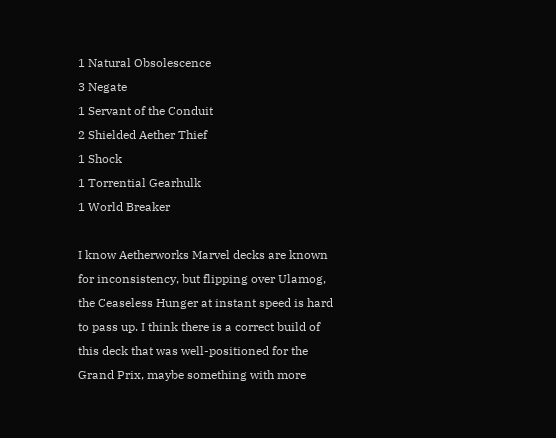1 Natural Obsolescence
3 Negate
1 Servant of the Conduit
2 Shielded Aether Thief
1 Shock
1 Torrential Gearhulk
1 World Breaker

I know Aetherworks Marvel decks are known for inconsistency, but flipping over Ulamog, the Ceaseless Hunger at instant speed is hard to pass up. I think there is a correct build of this deck that was well-positioned for the Grand Prix, maybe something with more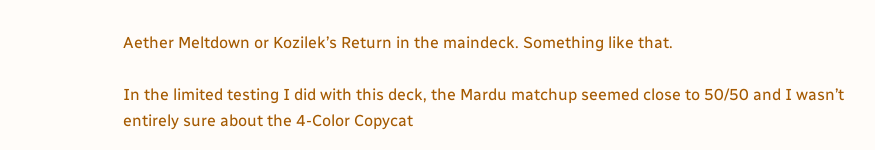Aether Meltdown or Kozilek’s Return in the maindeck. Something like that.

In the limited testing I did with this deck, the Mardu matchup seemed close to 50/50 and I wasn’t entirely sure about the 4-Color Copycat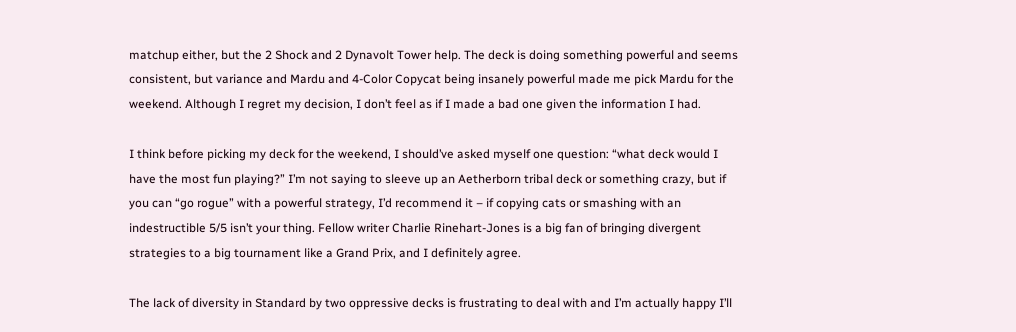matchup either, but the 2 Shock and 2 Dynavolt Tower help. The deck is doing something powerful and seems consistent, but variance and Mardu and 4-Color Copycat being insanely powerful made me pick Mardu for the weekend. Although I regret my decision, I don’t feel as if I made a bad one given the information I had.

I think before picking my deck for the weekend, I should’ve asked myself one question: “what deck would I have the most fun playing?” I’m not saying to sleeve up an Aetherborn tribal deck or something crazy, but if you can “go rogue” with a powerful strategy, I’d recommend it – if copying cats or smashing with an indestructible 5/5 isn’t your thing. Fellow writer Charlie Rinehart-Jones is a big fan of bringing divergent strategies to a big tournament like a Grand Prix, and I definitely agree.

The lack of diversity in Standard by two oppressive decks is frustrating to deal with and I’m actually happy I’ll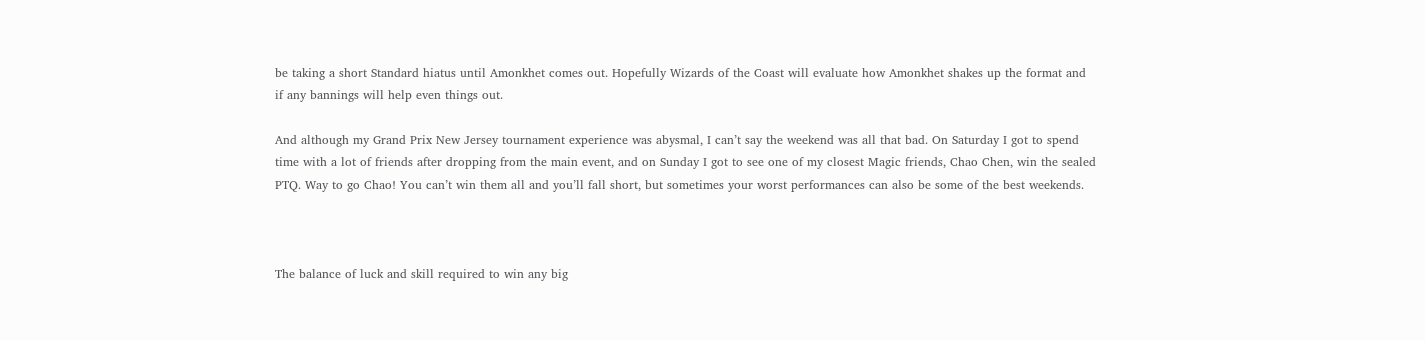be taking a short Standard hiatus until Amonkhet comes out. Hopefully Wizards of the Coast will evaluate how Amonkhet shakes up the format and if any bannings will help even things out.

And although my Grand Prix New Jersey tournament experience was abysmal, I can’t say the weekend was all that bad. On Saturday I got to spend time with a lot of friends after dropping from the main event, and on Sunday I got to see one of my closest Magic friends, Chao Chen, win the sealed PTQ. Way to go Chao! You can’t win them all and you’ll fall short, but sometimes your worst performances can also be some of the best weekends.



The balance of luck and skill required to win any big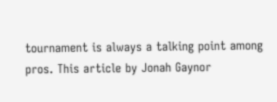tournament is always a talking point among pros. This article by Jonah Gaynor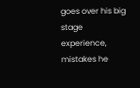goes over his big stage experience, mistakes he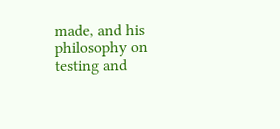made, and his philosophy on testing and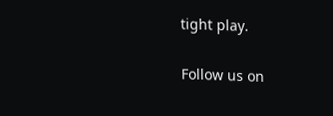tight play.

Follow us on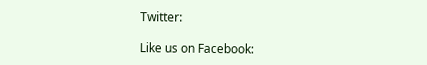Twitter:

Like us on Facebook: